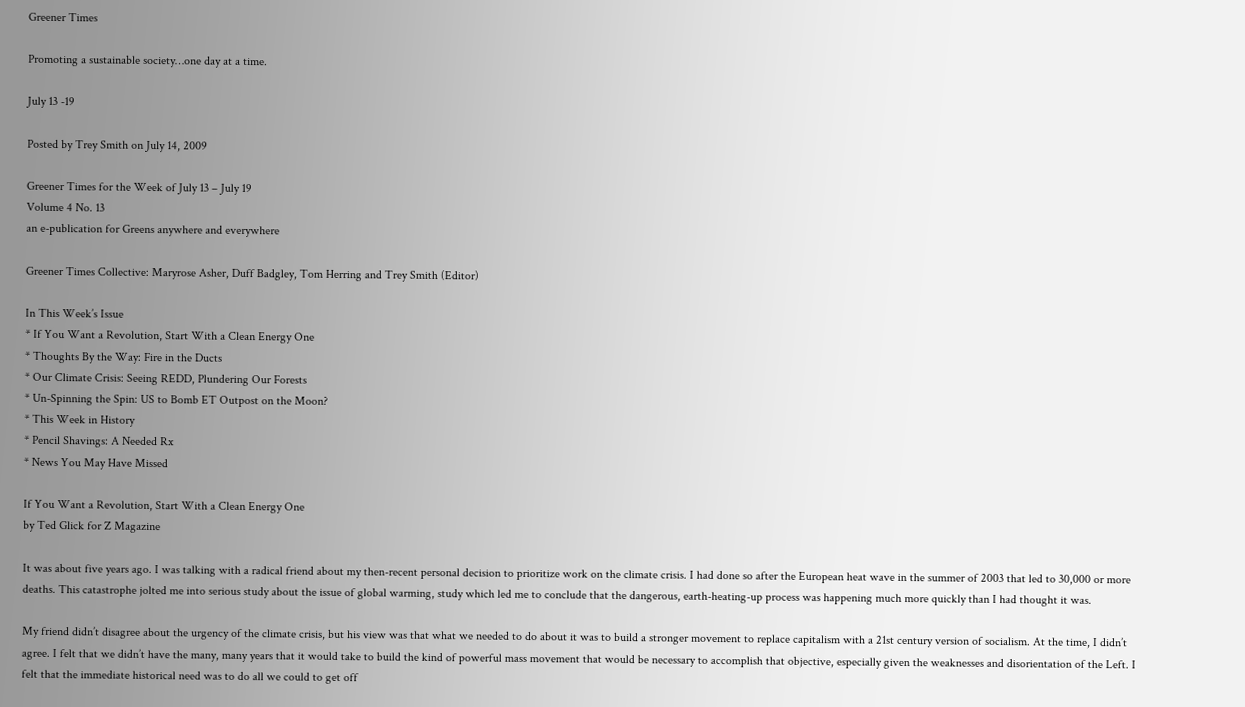Greener Times

Promoting a sustainable society…one day at a time.

July 13 -19

Posted by Trey Smith on July 14, 2009

Greener Times for the Week of July 13 – July 19
Volume 4 No. 13
an e-publication for Greens anywhere and everywhere

Greener Times Collective: Maryrose Asher, Duff Badgley, Tom Herring and Trey Smith (Editor)

In This Week’s Issue
* If You Want a Revolution, Start With a Clean Energy One
* Thoughts By the Way: Fire in the Ducts
* Our Climate Crisis: Seeing REDD, Plundering Our Forests
* Un-Spinning the Spin: US to Bomb ET Outpost on the Moon?
* This Week in History
* Pencil Shavings: A Needed Rx
* News You May Have Missed

If You Want a Revolution, Start With a Clean Energy One
by Ted Glick for Z Magazine

It was about five years ago. I was talking with a radical friend about my then-recent personal decision to prioritize work on the climate crisis. I had done so after the European heat wave in the summer of 2003 that led to 30,000 or more deaths. This catastrophe jolted me into serious study about the issue of global warming, study which led me to conclude that the dangerous, earth-heating-up process was happening much more quickly than I had thought it was.

My friend didn’t disagree about the urgency of the climate crisis, but his view was that what we needed to do about it was to build a stronger movement to replace capitalism with a 21st century version of socialism. At the time, I didn’t agree. I felt that we didn’t have the many, many years that it would take to build the kind of powerful mass movement that would be necessary to accomplish that objective, especially given the weaknesses and disorientation of the Left. I felt that the immediate historical need was to do all we could to get off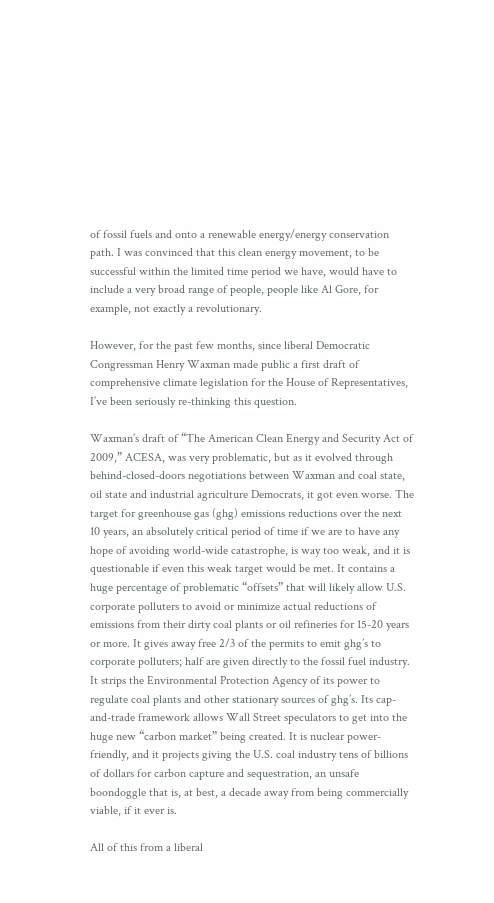of fossil fuels and onto a renewable energy/energy conservation path. I was convinced that this clean energy movement, to be successful within the limited time period we have, would have to include a very broad range of people, people like Al Gore, for example, not exactly a revolutionary.

However, for the past few months, since liberal Democratic Congressman Henry Waxman made public a first draft of comprehensive climate legislation for the House of Representatives, I’ve been seriously re-thinking this question.

Waxman’s draft of “The American Clean Energy and Security Act of 2009,” ACESA, was very problematic, but as it evolved through behind-closed-doors negotiations between Waxman and coal state, oil state and industrial agriculture Democrats, it got even worse. The target for greenhouse gas (ghg) emissions reductions over the next 10 years, an absolutely critical period of time if we are to have any hope of avoiding world-wide catastrophe, is way too weak, and it is questionable if even this weak target would be met. It contains a huge percentage of problematic “offsets” that will likely allow U.S. corporate polluters to avoid or minimize actual reductions of emissions from their dirty coal plants or oil refineries for 15-20 years or more. It gives away free 2/3 of the permits to emit ghg’s to corporate polluters; half are given directly to the fossil fuel industry. It strips the Environmental Protection Agency of its power to regulate coal plants and other stationary sources of ghg’s. Its cap-and-trade framework allows Wall Street speculators to get into the huge new “carbon market” being created. It is nuclear power-friendly, and it projects giving the U.S. coal industry tens of billions of dollars for carbon capture and sequestration, an unsafe boondoggle that is, at best, a decade away from being commercially viable, if it ever is.

All of this from a liberal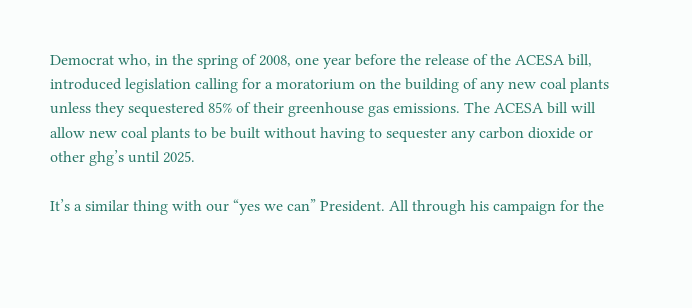Democrat who, in the spring of 2008, one year before the release of the ACESA bill, introduced legislation calling for a moratorium on the building of any new coal plants unless they sequestered 85% of their greenhouse gas emissions. The ACESA bill will allow new coal plants to be built without having to sequester any carbon dioxide or other ghg’s until 2025.

It’s a similar thing with our “yes we can” President. All through his campaign for the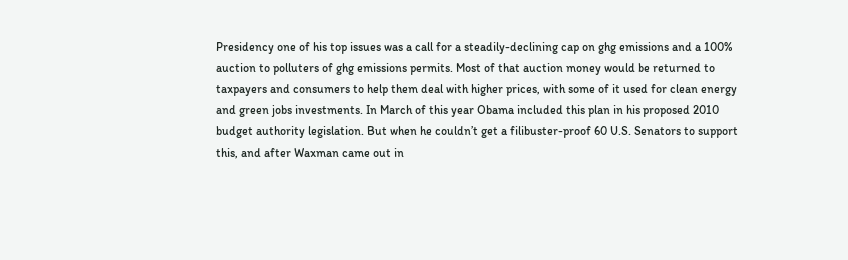Presidency one of his top issues was a call for a steadily-declining cap on ghg emissions and a 100% auction to polluters of ghg emissions permits. Most of that auction money would be returned to taxpayers and consumers to help them deal with higher prices, with some of it used for clean energy and green jobs investments. In March of this year Obama included this plan in his proposed 2010 budget authority legislation. But when he couldn’t get a filibuster-proof 60 U.S. Senators to support this, and after Waxman came out in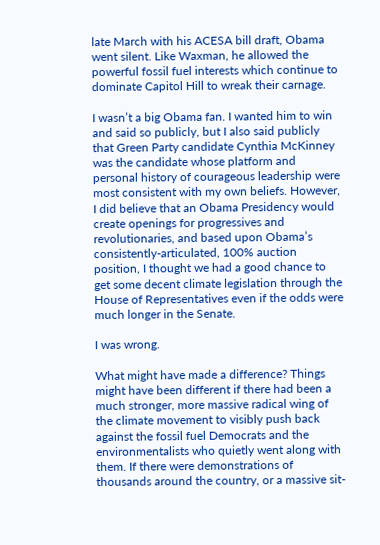late March with his ACESA bill draft, Obama went silent. Like Waxman, he allowed the powerful fossil fuel interests which continue to dominate Capitol Hill to wreak their carnage.

I wasn’t a big Obama fan. I wanted him to win and said so publicly, but I also said publicly that Green Party candidate Cynthia McKinney was the candidate whose platform and personal history of courageous leadership were most consistent with my own beliefs. However, I did believe that an Obama Presidency would create openings for progressives and revolutionaries, and based upon Obama’s consistently-articulated, 100% auction position, I thought we had a good chance to get some decent climate legislation through the House of Representatives even if the odds were much longer in the Senate.

I was wrong.

What might have made a difference? Things might have been different if there had been a much stronger, more massive radical wing of the climate movement to visibly push back against the fossil fuel Democrats and the environmentalists who quietly went along with them. If there were demonstrations of thousands around the country, or a massive sit-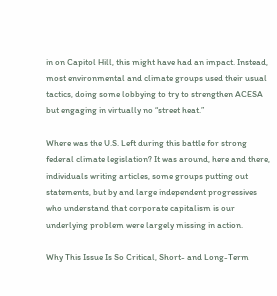in on Capitol Hill, this might have had an impact. Instead, most environmental and climate groups used their usual tactics, doing some lobbying to try to strengthen ACESA but engaging in virtually no “street heat.”

Where was the U.S. Left during this battle for strong federal climate legislation? It was around, here and there, individuals writing articles, some groups putting out statements, but by and large independent progressives who understand that corporate capitalism is our underlying problem were largely missing in action.

Why This Issue Is So Critical, Short- and Long-Term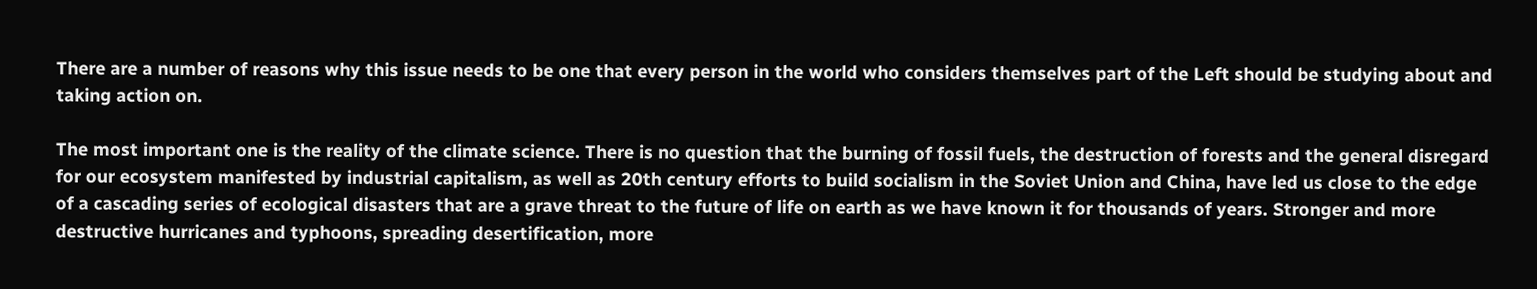There are a number of reasons why this issue needs to be one that every person in the world who considers themselves part of the Left should be studying about and taking action on.

The most important one is the reality of the climate science. There is no question that the burning of fossil fuels, the destruction of forests and the general disregard for our ecosystem manifested by industrial capitalism, as well as 20th century efforts to build socialism in the Soviet Union and China, have led us close to the edge of a cascading series of ecological disasters that are a grave threat to the future of life on earth as we have known it for thousands of years. Stronger and more destructive hurricanes and typhoons, spreading desertification, more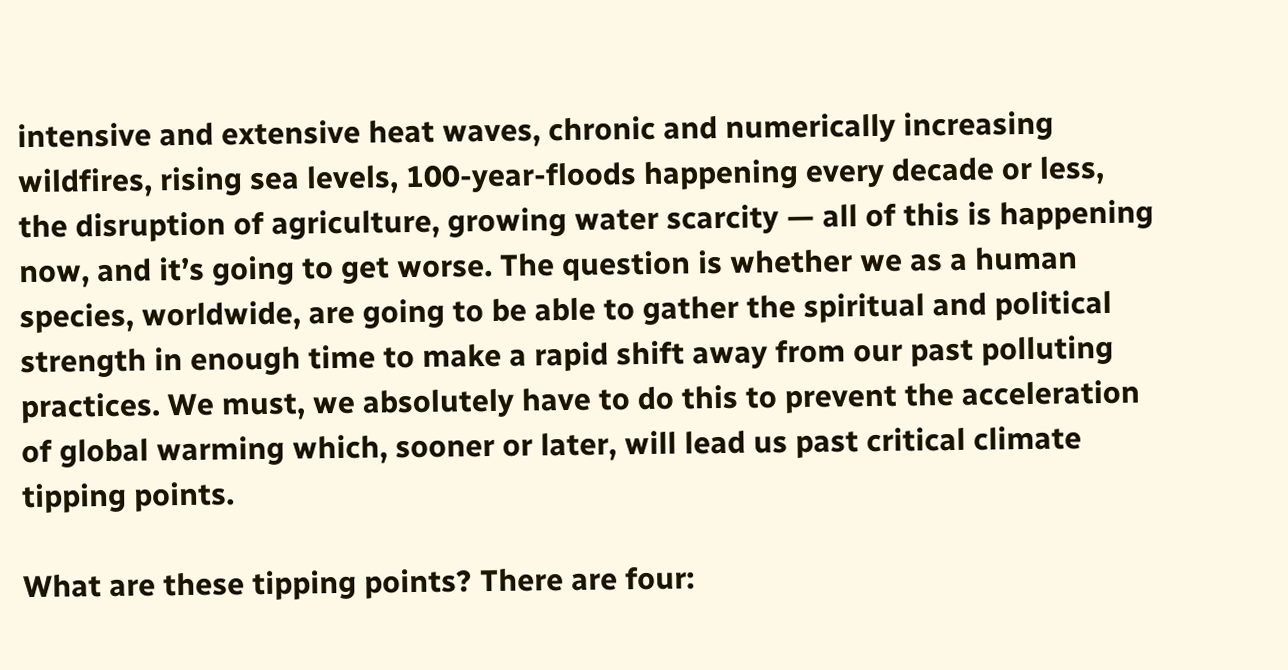intensive and extensive heat waves, chronic and numerically increasing wildfires, rising sea levels, 100-year-floods happening every decade or less, the disruption of agriculture, growing water scarcity — all of this is happening now, and it’s going to get worse. The question is whether we as a human species, worldwide, are going to be able to gather the spiritual and political strength in enough time to make a rapid shift away from our past polluting practices. We must, we absolutely have to do this to prevent the acceleration of global warming which, sooner or later, will lead us past critical climate tipping points.

What are these tipping points? There are four: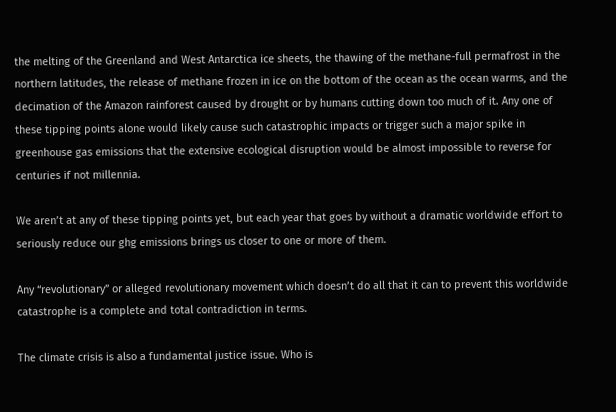the melting of the Greenland and West Antarctica ice sheets, the thawing of the methane-full permafrost in the northern latitudes, the release of methane frozen in ice on the bottom of the ocean as the ocean warms, and the decimation of the Amazon rainforest caused by drought or by humans cutting down too much of it. Any one of these tipping points alone would likely cause such catastrophic impacts or trigger such a major spike in greenhouse gas emissions that the extensive ecological disruption would be almost impossible to reverse for centuries if not millennia.

We aren’t at any of these tipping points yet, but each year that goes by without a dramatic worldwide effort to seriously reduce our ghg emissions brings us closer to one or more of them.

Any “revolutionary” or alleged revolutionary movement which doesn’t do all that it can to prevent this worldwide catastrophe is a complete and total contradiction in terms.

The climate crisis is also a fundamental justice issue. Who is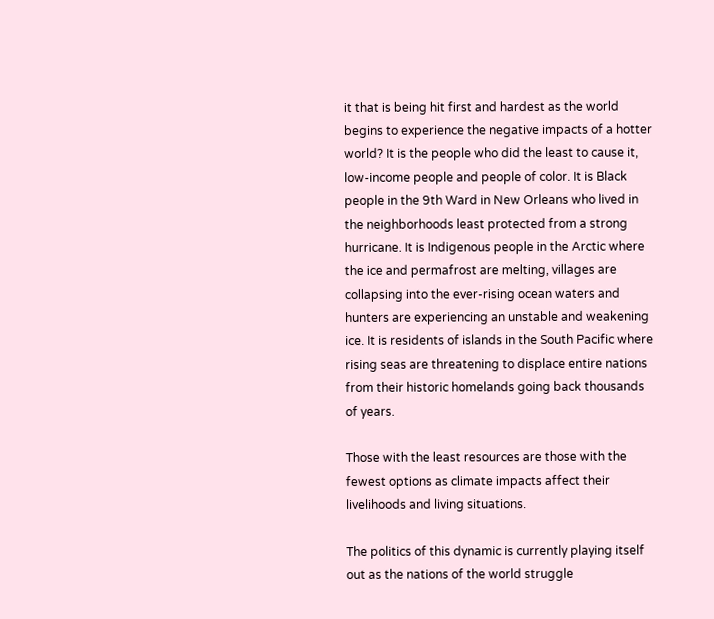it that is being hit first and hardest as the world begins to experience the negative impacts of a hotter world? It is the people who did the least to cause it, low-income people and people of color. It is Black people in the 9th Ward in New Orleans who lived in the neighborhoods least protected from a strong hurricane. It is Indigenous people in the Arctic where the ice and permafrost are melting, villages are collapsing into the ever-rising ocean waters and hunters are experiencing an unstable and weakening ice. It is residents of islands in the South Pacific where rising seas are threatening to displace entire nations from their historic homelands going back thousands of years.

Those with the least resources are those with the fewest options as climate impacts affect their livelihoods and living situations.

The politics of this dynamic is currently playing itself out as the nations of the world struggle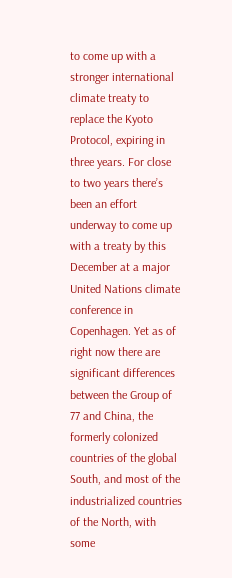to come up with a stronger international climate treaty to replace the Kyoto Protocol, expiring in three years. For close to two years there’s been an effort underway to come up with a treaty by this December at a major United Nations climate conference in Copenhagen. Yet as of right now there are significant differences between the Group of 77 and China, the formerly colonized countries of the global South, and most of the industrialized countries of the North, with some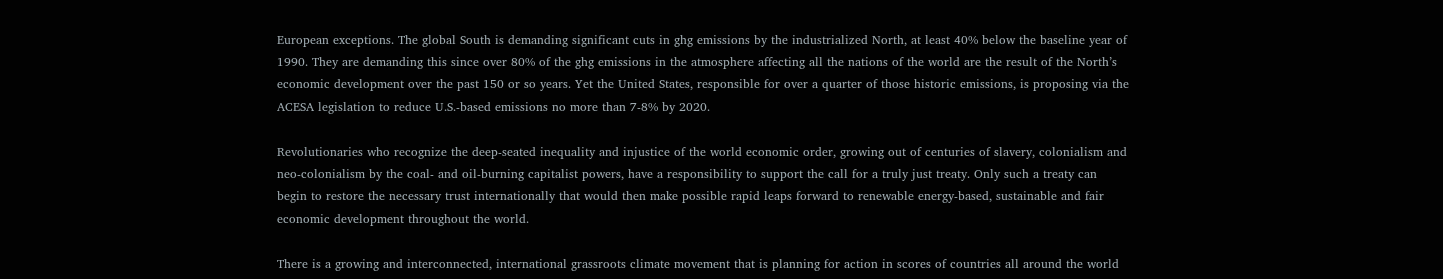European exceptions. The global South is demanding significant cuts in ghg emissions by the industrialized North, at least 40% below the baseline year of 1990. They are demanding this since over 80% of the ghg emissions in the atmosphere affecting all the nations of the world are the result of the North’s economic development over the past 150 or so years. Yet the United States, responsible for over a quarter of those historic emissions, is proposing via the ACESA legislation to reduce U.S.-based emissions no more than 7-8% by 2020.

Revolutionaries who recognize the deep-seated inequality and injustice of the world economic order, growing out of centuries of slavery, colonialism and neo-colonialism by the coal- and oil-burning capitalist powers, have a responsibility to support the call for a truly just treaty. Only such a treaty can begin to restore the necessary trust internationally that would then make possible rapid leaps forward to renewable energy-based, sustainable and fair economic development throughout the world.

There is a growing and interconnected, international grassroots climate movement that is planning for action in scores of countries all around the world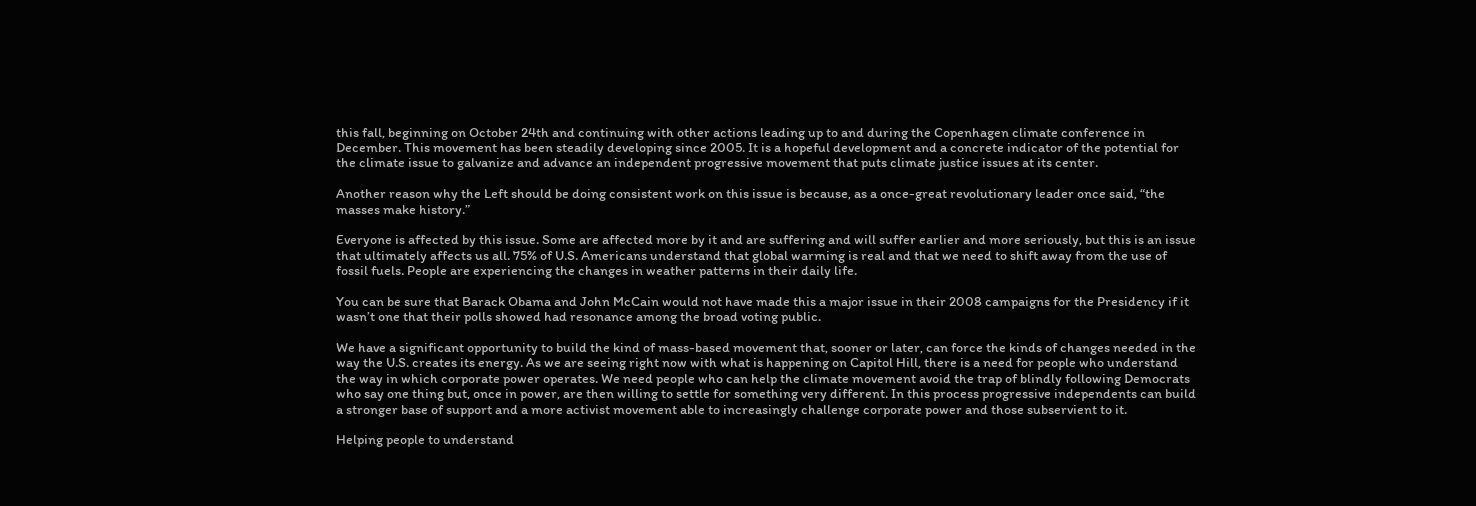this fall, beginning on October 24th and continuing with other actions leading up to and during the Copenhagen climate conference in December. This movement has been steadily developing since 2005. It is a hopeful development and a concrete indicator of the potential for the climate issue to galvanize and advance an independent progressive movement that puts climate justice issues at its center.

Another reason why the Left should be doing consistent work on this issue is because, as a once-great revolutionary leader once said, “the masses make history.”

Everyone is affected by this issue. Some are affected more by it and are suffering and will suffer earlier and more seriously, but this is an issue that ultimately affects us all. 75% of U.S. Americans understand that global warming is real and that we need to shift away from the use of fossil fuels. People are experiencing the changes in weather patterns in their daily life.

You can be sure that Barack Obama and John McCain would not have made this a major issue in their 2008 campaigns for the Presidency if it wasn’t one that their polls showed had resonance among the broad voting public.

We have a significant opportunity to build the kind of mass-based movement that, sooner or later, can force the kinds of changes needed in the way the U.S. creates its energy. As we are seeing right now with what is happening on Capitol Hill, there is a need for people who understand the way in which corporate power operates. We need people who can help the climate movement avoid the trap of blindly following Democrats who say one thing but, once in power, are then willing to settle for something very different. In this process progressive independents can build a stronger base of support and a more activist movement able to increasingly challenge corporate power and those subservient to it.

Helping people to understand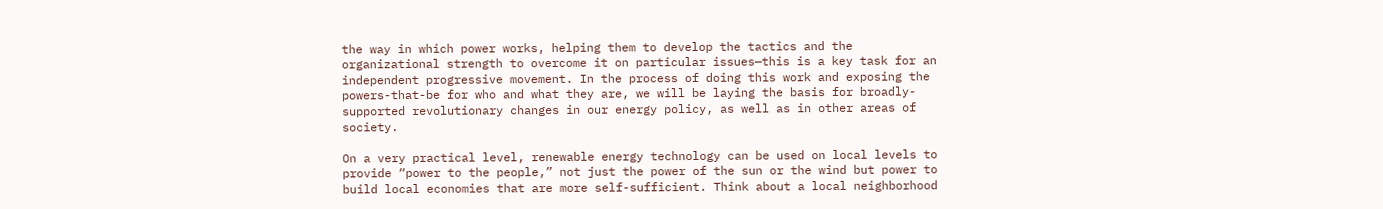the way in which power works, helping them to develop the tactics and the organizational strength to overcome it on particular issues—this is a key task for an independent progressive movement. In the process of doing this work and exposing the powers-that-be for who and what they are, we will be laying the basis for broadly-supported revolutionary changes in our energy policy, as well as in other areas of society.

On a very practical level, renewable energy technology can be used on local levels to provide “power to the people,” not just the power of the sun or the wind but power to build local economies that are more self-sufficient. Think about a local neighborhood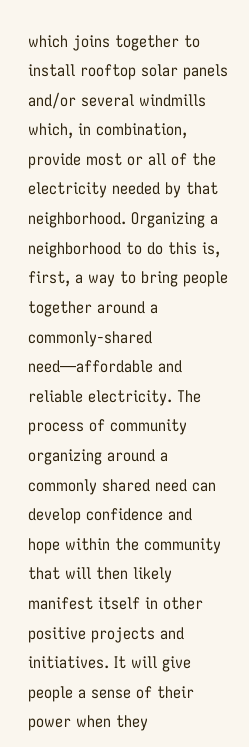which joins together to install rooftop solar panels and/or several windmills which, in combination, provide most or all of the electricity needed by that neighborhood. Organizing a neighborhood to do this is, first, a way to bring people together around a commonly-shared need—affordable and reliable electricity. The process of community organizing around a commonly shared need can develop confidence and hope within the community that will then likely manifest itself in other positive projects and initiatives. It will give people a sense of their power when they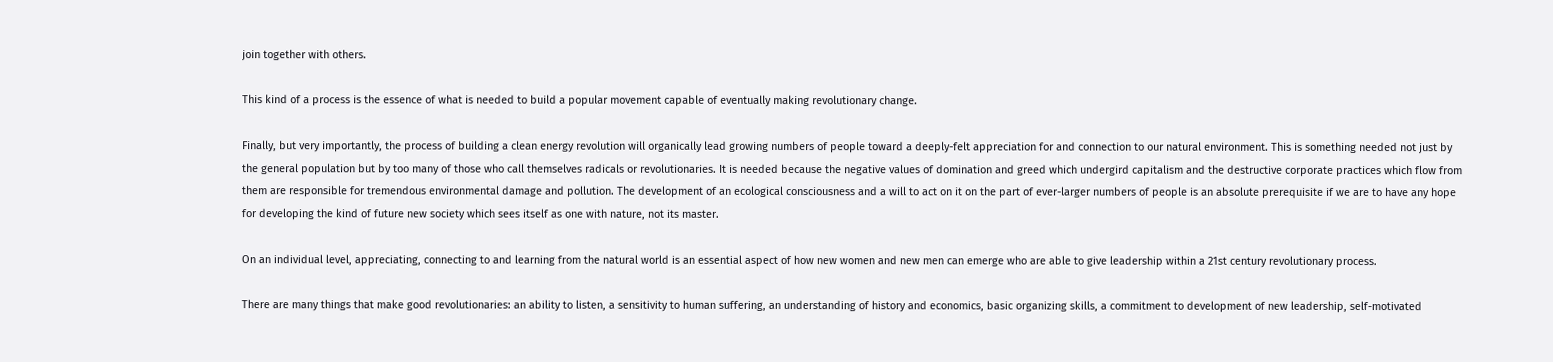join together with others.

This kind of a process is the essence of what is needed to build a popular movement capable of eventually making revolutionary change.

Finally, but very importantly, the process of building a clean energy revolution will organically lead growing numbers of people toward a deeply-felt appreciation for and connection to our natural environment. This is something needed not just by the general population but by too many of those who call themselves radicals or revolutionaries. It is needed because the negative values of domination and greed which undergird capitalism and the destructive corporate practices which flow from them are responsible for tremendous environmental damage and pollution. The development of an ecological consciousness and a will to act on it on the part of ever-larger numbers of people is an absolute prerequisite if we are to have any hope for developing the kind of future new society which sees itself as one with nature, not its master.

On an individual level, appreciating, connecting to and learning from the natural world is an essential aspect of how new women and new men can emerge who are able to give leadership within a 21st century revolutionary process.

There are many things that make good revolutionaries: an ability to listen, a sensitivity to human suffering, an understanding of history and economics, basic organizing skills, a commitment to development of new leadership, self-motivated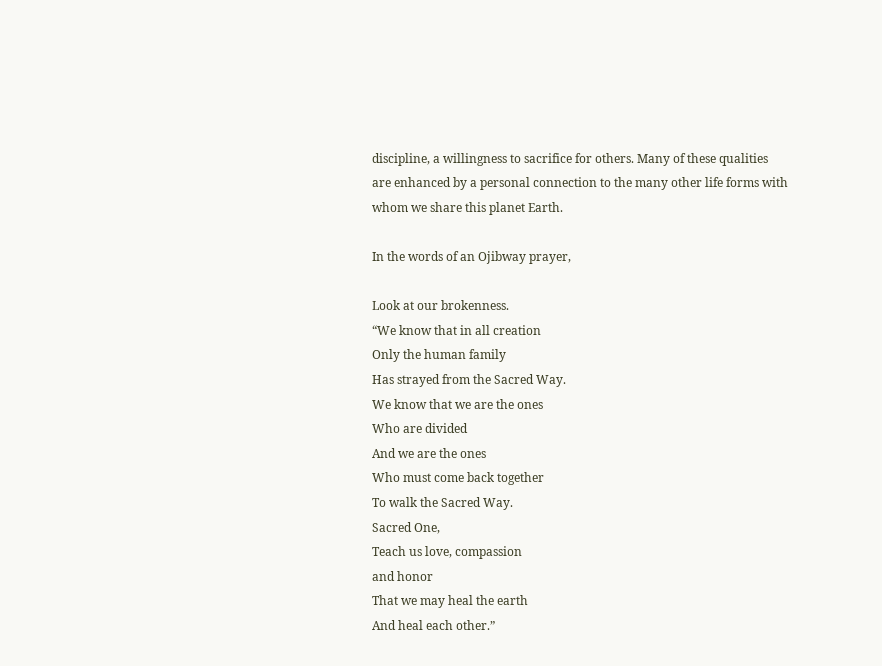discipline, a willingness to sacrifice for others. Many of these qualities are enhanced by a personal connection to the many other life forms with whom we share this planet Earth.

In the words of an Ojibway prayer,

Look at our brokenness.
“We know that in all creation
Only the human family
Has strayed from the Sacred Way.
We know that we are the ones
Who are divided
And we are the ones
Who must come back together
To walk the Sacred Way.
Sacred One,
Teach us love, compassion
and honor
That we may heal the earth
And heal each other.”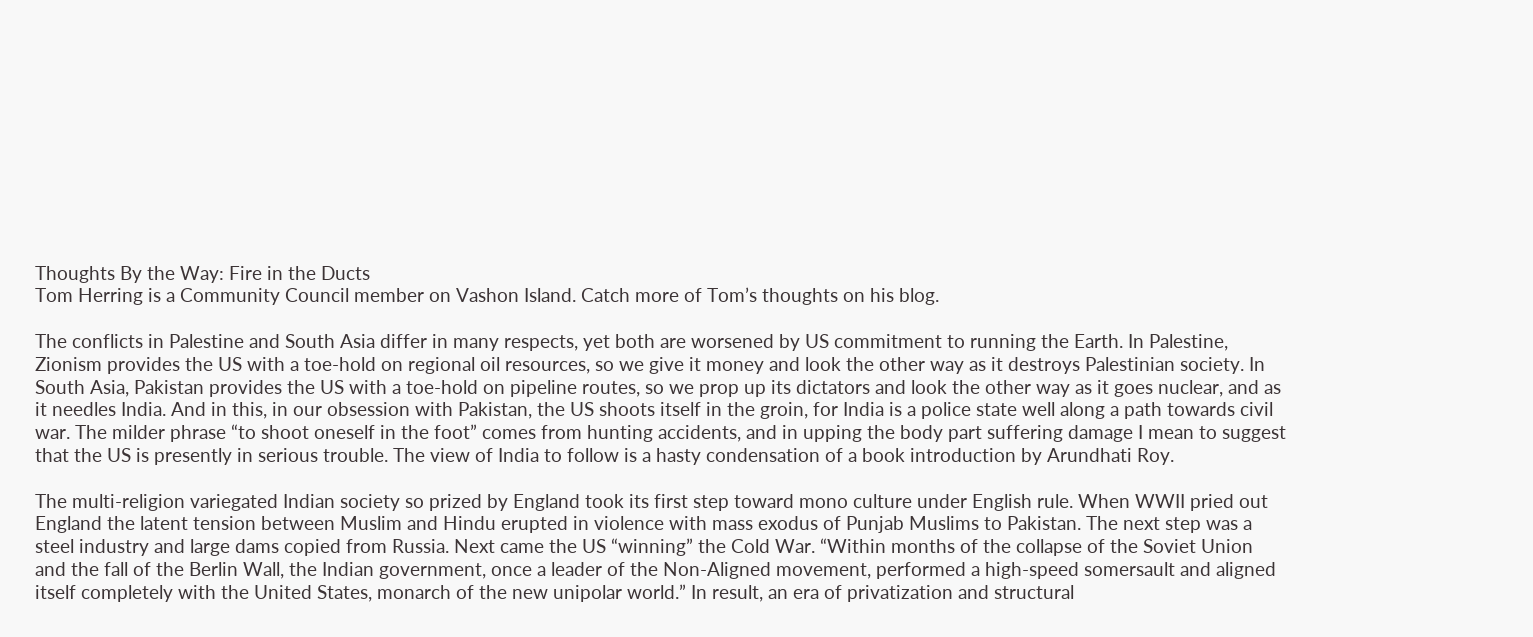Thoughts By the Way: Fire in the Ducts
Tom Herring is a Community Council member on Vashon Island. Catch more of Tom’s thoughts on his blog.

The conflicts in Palestine and South Asia differ in many respects, yet both are worsened by US commitment to running the Earth. In Palestine, Zionism provides the US with a toe-hold on regional oil resources, so we give it money and look the other way as it destroys Palestinian society. In South Asia, Pakistan provides the US with a toe-hold on pipeline routes, so we prop up its dictators and look the other way as it goes nuclear, and as it needles India. And in this, in our obsession with Pakistan, the US shoots itself in the groin, for India is a police state well along a path towards civil war. The milder phrase “to shoot oneself in the foot” comes from hunting accidents, and in upping the body part suffering damage I mean to suggest that the US is presently in serious trouble. The view of India to follow is a hasty condensation of a book introduction by Arundhati Roy.

The multi-religion variegated Indian society so prized by England took its first step toward mono culture under English rule. When WWII pried out England the latent tension between Muslim and Hindu erupted in violence with mass exodus of Punjab Muslims to Pakistan. The next step was a steel industry and large dams copied from Russia. Next came the US “winning” the Cold War. “Within months of the collapse of the Soviet Union and the fall of the Berlin Wall, the Indian government, once a leader of the Non-Aligned movement, performed a high-speed somersault and aligned itself completely with the United States, monarch of the new unipolar world.” In result, an era of privatization and structural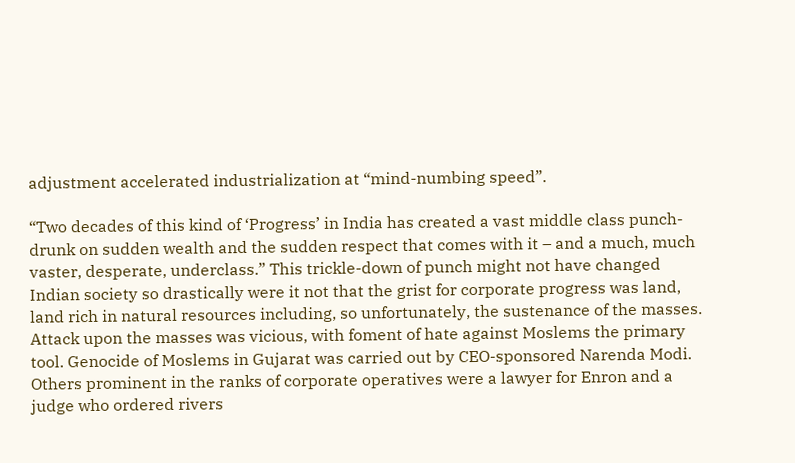adjustment accelerated industrialization at “mind-numbing speed”.

“Two decades of this kind of ‘Progress’ in India has created a vast middle class punch-drunk on sudden wealth and the sudden respect that comes with it – and a much, much vaster, desperate, underclass.” This trickle-down of punch might not have changed Indian society so drastically were it not that the grist for corporate progress was land, land rich in natural resources including, so unfortunately, the sustenance of the masses. Attack upon the masses was vicious, with foment of hate against Moslems the primary tool. Genocide of Moslems in Gujarat was carried out by CEO-sponsored Narenda Modi. Others prominent in the ranks of corporate operatives were a lawyer for Enron and a judge who ordered rivers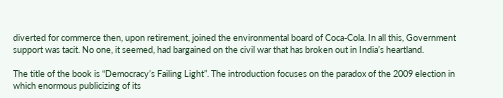diverted for commerce then, upon retirement, joined the environmental board of Coca-Cola. In all this, Government support was tacit. No one, it seemed, had bargained on the civil war that has broken out in India’s heartland.

The title of the book is “Democracy’s Failing Light”. The introduction focuses on the paradox of the 2009 election in which enormous publicizing of its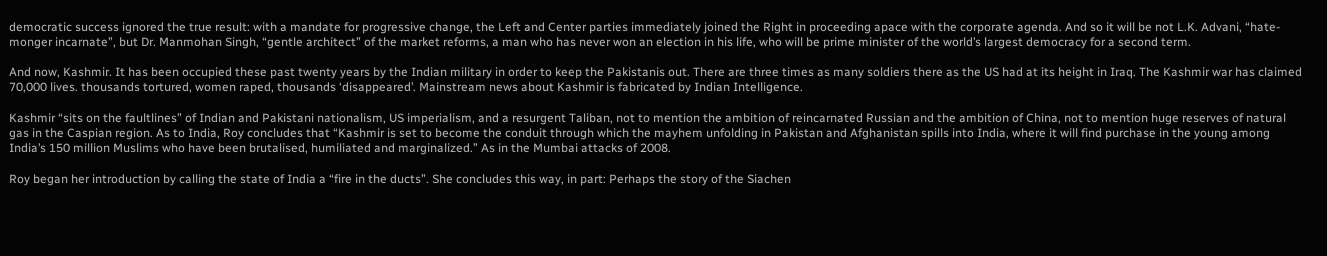democratic success ignored the true result: with a mandate for progressive change, the Left and Center parties immediately joined the Right in proceeding apace with the corporate agenda. And so it will be not L.K. Advani, “hate-monger incarnate”, but Dr. Manmohan Singh, “gentle architect” of the market reforms, a man who has never won an election in his life, who will be prime minister of the world’s largest democracy for a second term.

And now, Kashmir. It has been occupied these past twenty years by the Indian military in order to keep the Pakistanis out. There are three times as many soldiers there as the US had at its height in Iraq. The Kashmir war has claimed 70,000 lives. thousands tortured, women raped, thousands ‘disappeared’. Mainstream news about Kashmir is fabricated by Indian Intelligence.

Kashmir “sits on the faultlines” of Indian and Pakistani nationalism, US imperialism, and a resurgent Taliban, not to mention the ambition of reincarnated Russian and the ambition of China, not to mention huge reserves of natural gas in the Caspian region. As to India, Roy concludes that “Kashmir is set to become the conduit through which the mayhem unfolding in Pakistan and Afghanistan spills into India, where it will find purchase in the young among India’s 150 million Muslims who have been brutalised, humiliated and marginalized.” As in the Mumbai attacks of 2008.

Roy began her introduction by calling the state of India a “fire in the ducts”. She concludes this way, in part: Perhaps the story of the Siachen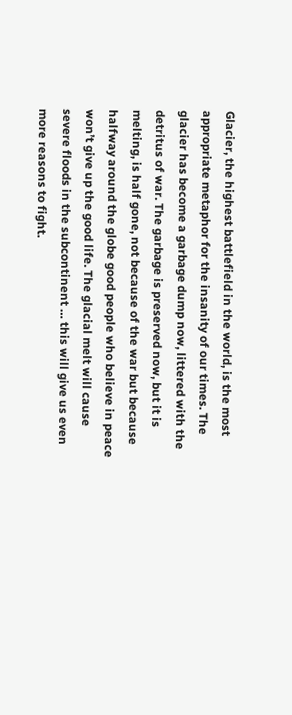Glacier, the highest battlefield in the world, is the most appropriate metaphor for the insanity of our times. The glacier has become a garbage dump now, littered with the detritus of war. The garbage is preserved now, but it is melting, is half gone, not because of the war but because halfway around the globe good people who believe in peace won’t give up the good life. The glacial melt will cause severe floods in the subcontinent … this will give us even more reasons to fight.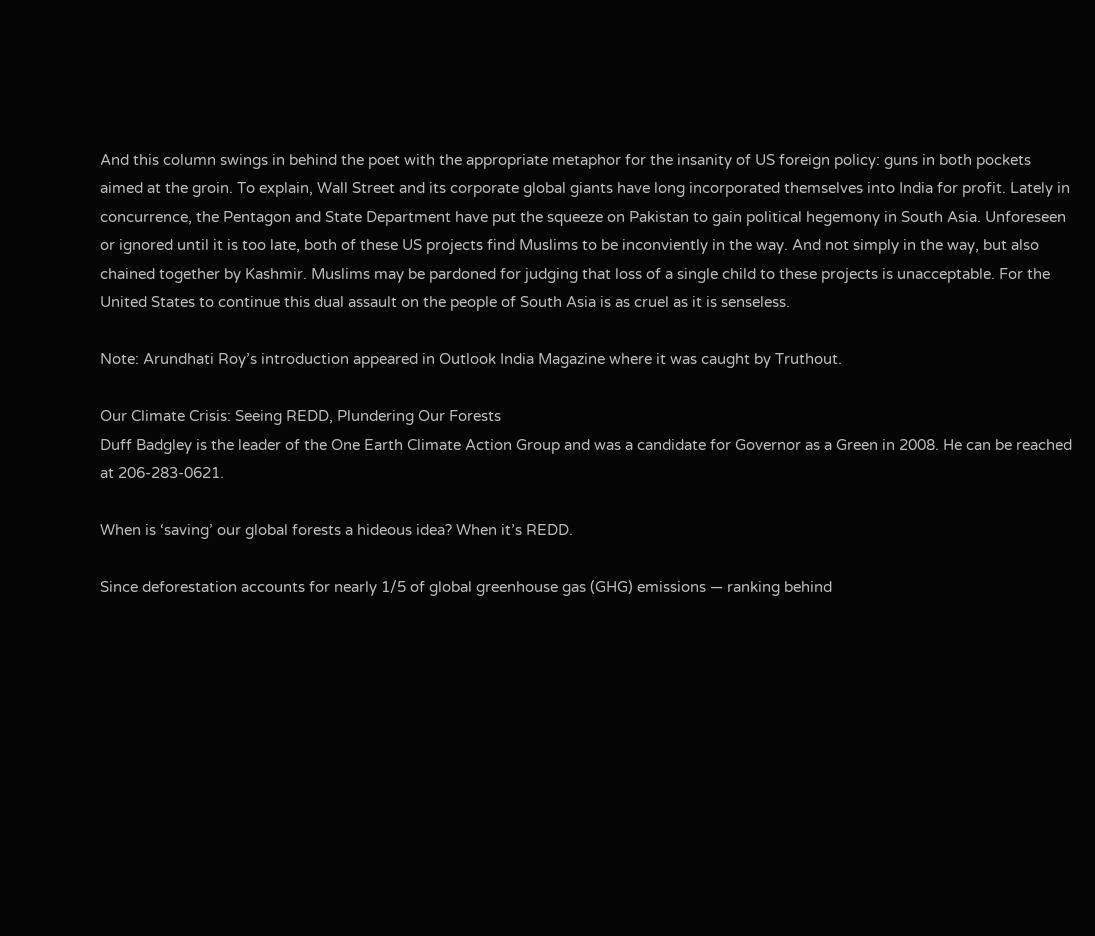And this column swings in behind the poet with the appropriate metaphor for the insanity of US foreign policy: guns in both pockets aimed at the groin. To explain, Wall Street and its corporate global giants have long incorporated themselves into India for profit. Lately in concurrence, the Pentagon and State Department have put the squeeze on Pakistan to gain political hegemony in South Asia. Unforeseen or ignored until it is too late, both of these US projects find Muslims to be inconviently in the way. And not simply in the way, but also chained together by Kashmir. Muslims may be pardoned for judging that loss of a single child to these projects is unacceptable. For the United States to continue this dual assault on the people of South Asia is as cruel as it is senseless.

Note: Arundhati Roy’s introduction appeared in Outlook India Magazine where it was caught by Truthout.

Our Climate Crisis: Seeing REDD, Plundering Our Forests
Duff Badgley is the leader of the One Earth Climate Action Group and was a candidate for Governor as a Green in 2008. He can be reached at 206-283-0621.

When is ‘saving’ our global forests a hideous idea? When it’s REDD.

Since deforestation accounts for nearly 1/5 of global greenhouse gas (GHG) emissions — ranking behind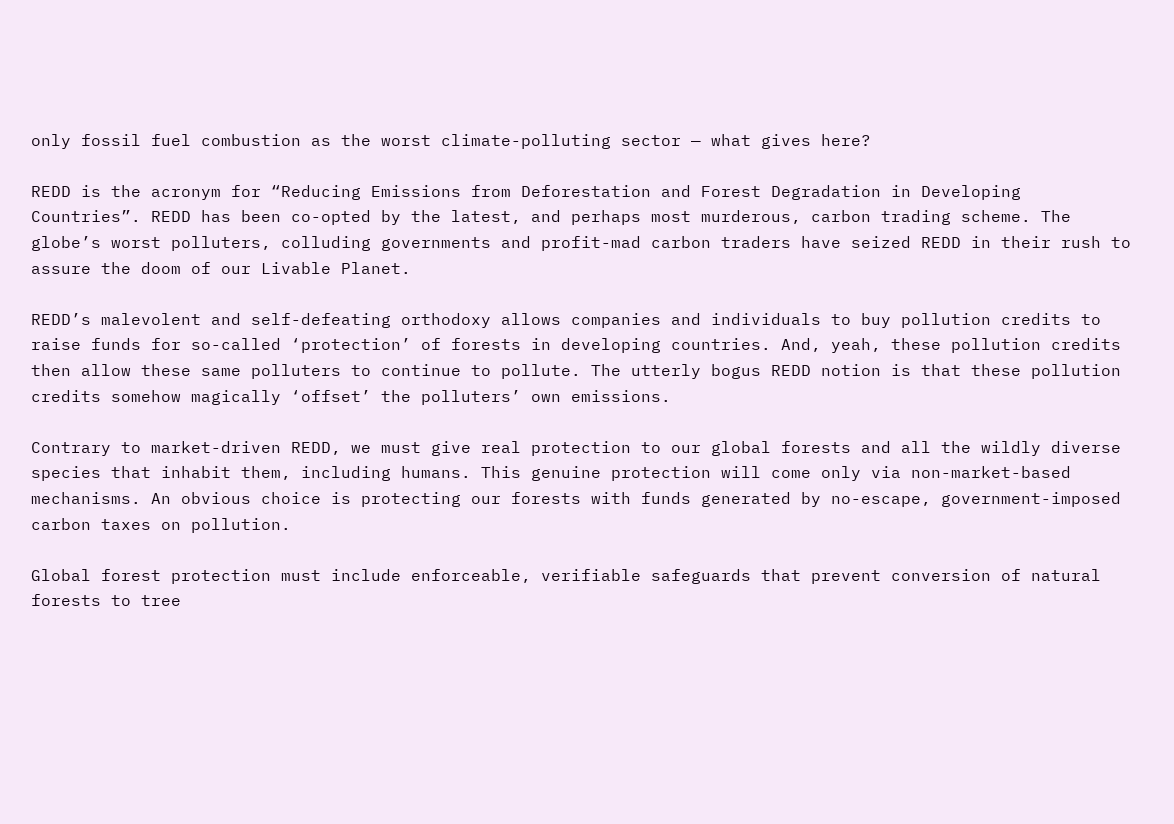only fossil fuel combustion as the worst climate-polluting sector — what gives here?

REDD is the acronym for “Reducing Emissions from Deforestation and Forest Degradation in Developing Countries”. REDD has been co-opted by the latest, and perhaps most murderous, carbon trading scheme. The globe’s worst polluters, colluding governments and profit-mad carbon traders have seized REDD in their rush to assure the doom of our Livable Planet.

REDD’s malevolent and self-defeating orthodoxy allows companies and individuals to buy pollution credits to raise funds for so-called ‘protection’ of forests in developing countries. And, yeah, these pollution credits then allow these same polluters to continue to pollute. The utterly bogus REDD notion is that these pollution credits somehow magically ‘offset’ the polluters’ own emissions.

Contrary to market-driven REDD, we must give real protection to our global forests and all the wildly diverse species that inhabit them, including humans. This genuine protection will come only via non-market-based mechanisms. An obvious choice is protecting our forests with funds generated by no-escape, government-imposed carbon taxes on pollution.

Global forest protection must include enforceable, verifiable safeguards that prevent conversion of natural forests to tree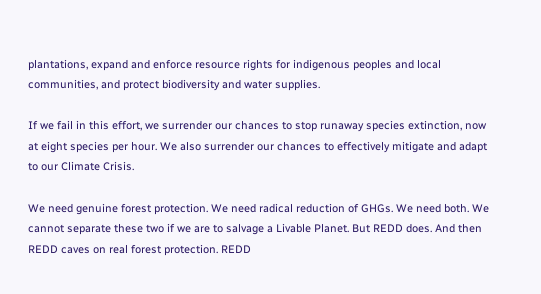plantations, expand and enforce resource rights for indigenous peoples and local communities, and protect biodiversity and water supplies.

If we fail in this effort, we surrender our chances to stop runaway species extinction, now at eight species per hour. We also surrender our chances to effectively mitigate and adapt to our Climate Crisis.

We need genuine forest protection. We need radical reduction of GHGs. We need both. We cannot separate these two if we are to salvage a Livable Planet. But REDD does. And then REDD caves on real forest protection. REDD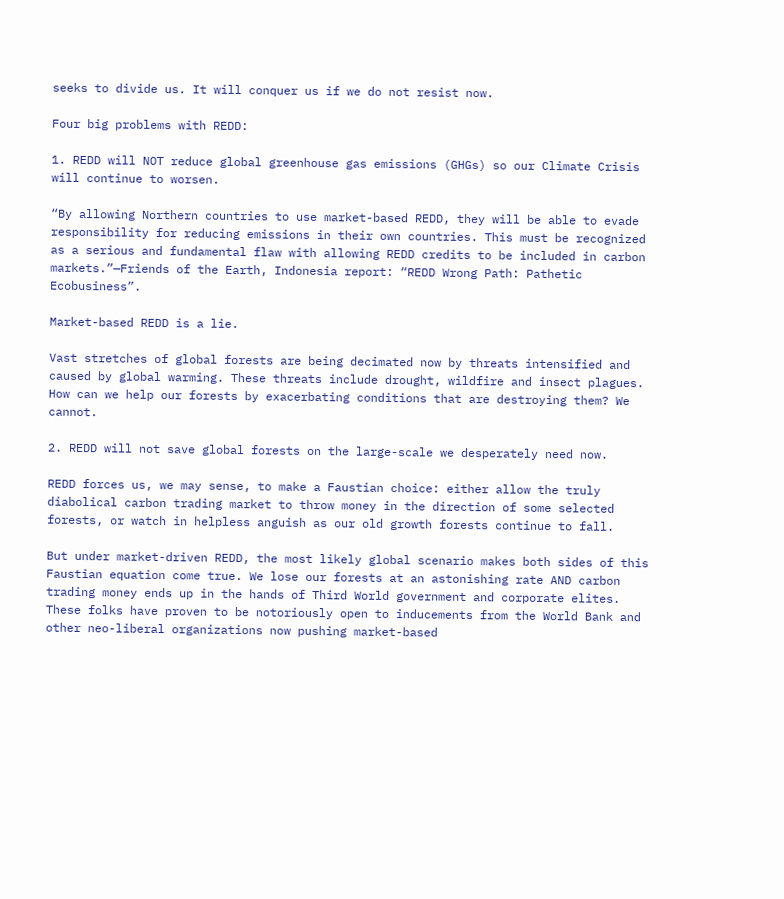seeks to divide us. It will conquer us if we do not resist now.

Four big problems with REDD:

1. REDD will NOT reduce global greenhouse gas emissions (GHGs) so our Climate Crisis will continue to worsen.

“By allowing Northern countries to use market-based REDD, they will be able to evade responsibility for reducing emissions in their own countries. This must be recognized as a serious and fundamental flaw with allowing REDD credits to be included in carbon markets.”—Friends of the Earth, Indonesia report: “REDD Wrong Path: Pathetic Ecobusiness”.

Market-based REDD is a lie.

Vast stretches of global forests are being decimated now by threats intensified and caused by global warming. These threats include drought, wildfire and insect plagues. How can we help our forests by exacerbating conditions that are destroying them? We cannot.

2. REDD will not save global forests on the large-scale we desperately need now.

REDD forces us, we may sense, to make a Faustian choice: either allow the truly diabolical carbon trading market to throw money in the direction of some selected forests, or watch in helpless anguish as our old growth forests continue to fall.

But under market-driven REDD, the most likely global scenario makes both sides of this Faustian equation come true. We lose our forests at an astonishing rate AND carbon trading money ends up in the hands of Third World government and corporate elites. These folks have proven to be notoriously open to inducements from the World Bank and other neo-liberal organizations now pushing market-based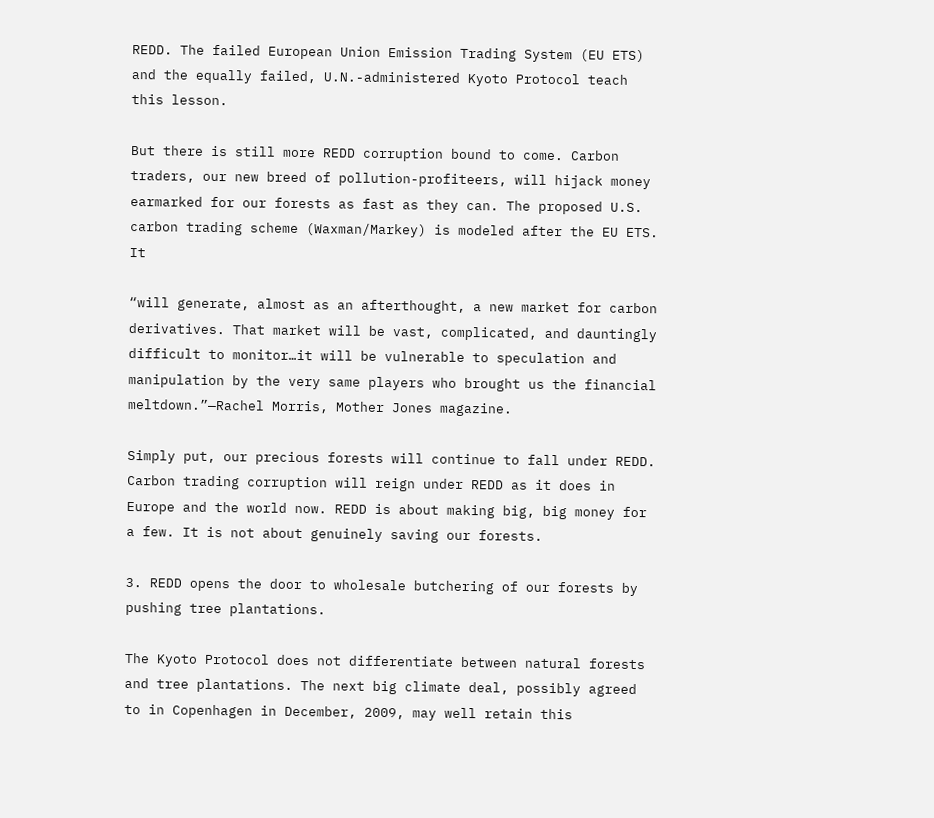REDD. The failed European Union Emission Trading System (EU ETS) and the equally failed, U.N.-administered Kyoto Protocol teach this lesson.

But there is still more REDD corruption bound to come. Carbon traders, our new breed of pollution-profiteers, will hijack money earmarked for our forests as fast as they can. The proposed U.S. carbon trading scheme (Waxman/Markey) is modeled after the EU ETS.  It

“will generate, almost as an afterthought, a new market for carbon derivatives. That market will be vast, complicated, and dauntingly difficult to monitor…it will be vulnerable to speculation and manipulation by the very same players who brought us the financial meltdown.”—Rachel Morris, Mother Jones magazine.

Simply put, our precious forests will continue to fall under REDD. Carbon trading corruption will reign under REDD as it does in Europe and the world now. REDD is about making big, big money for a few. It is not about genuinely saving our forests.

3. REDD opens the door to wholesale butchering of our forests by pushing tree plantations.

The Kyoto Protocol does not differentiate between natural forests and tree plantations. The next big climate deal, possibly agreed to in Copenhagen in December, 2009, may well retain this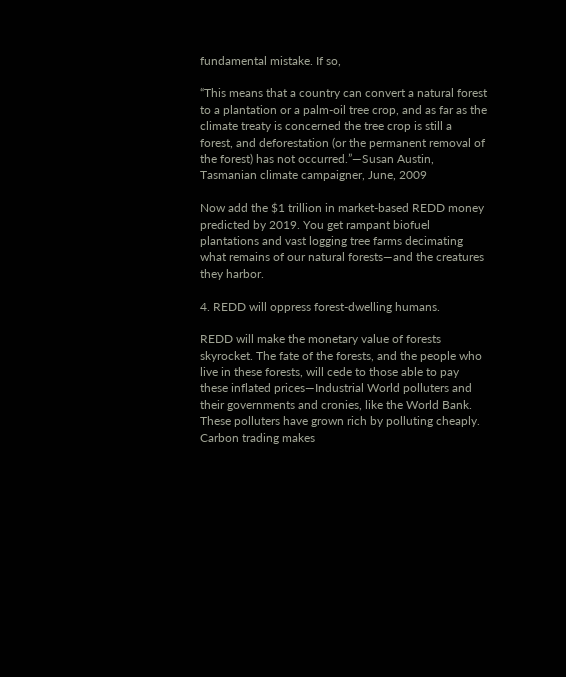fundamental mistake. If so,

“This means that a country can convert a natural forest to a plantation or a palm-oil tree crop, and as far as the climate treaty is concerned the tree crop is still a forest, and deforestation (or the permanent removal of the forest) has not occurred.”—Susan Austin, Tasmanian climate campaigner, June, 2009

Now add the $1 trillion in market-based REDD money predicted by 2019. You get rampant biofuel plantations and vast logging tree farms decimating what remains of our natural forests—and the creatures they harbor.

4. REDD will oppress forest-dwelling humans.

REDD will make the monetary value of forests skyrocket. The fate of the forests, and the people who live in these forests, will cede to those able to pay these inflated prices—Industrial World polluters and their governments and cronies, like the World Bank. These polluters have grown rich by polluting cheaply. Carbon trading makes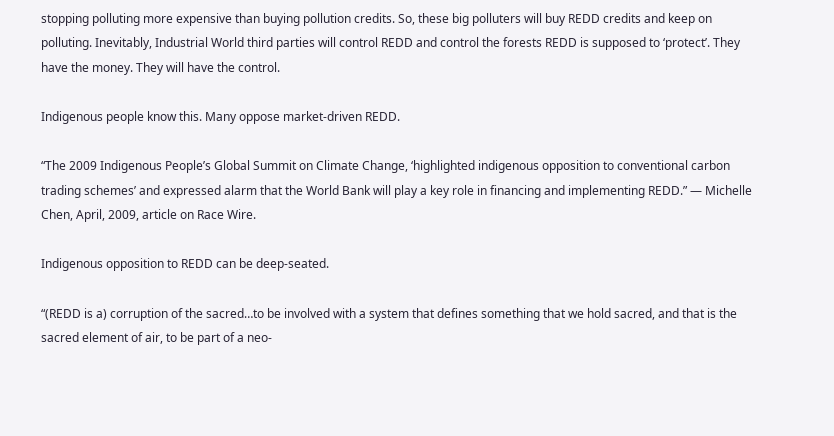stopping polluting more expensive than buying pollution credits. So, these big polluters will buy REDD credits and keep on polluting. Inevitably, Industrial World third parties will control REDD and control the forests REDD is supposed to ‘protect’. They have the money. They will have the control.

Indigenous people know this. Many oppose market-driven REDD.

“The 2009 Indigenous People’s Global Summit on Climate Change, ‘highlighted indigenous opposition to conventional carbon trading schemes’ and expressed alarm that the World Bank will play a key role in financing and implementing REDD.” — Michelle Chen, April, 2009, article on Race Wire.

Indigenous opposition to REDD can be deep-seated.

“(REDD is a) corruption of the sacred…to be involved with a system that defines something that we hold sacred, and that is the sacred element of air, to be part of a neo-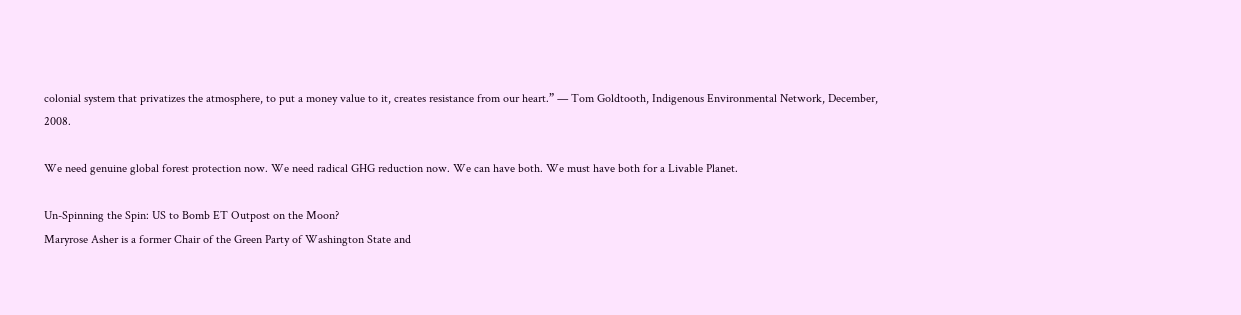colonial system that privatizes the atmosphere, to put a money value to it, creates resistance from our heart.” — Tom Goldtooth, Indigenous Environmental Network, December, 2008.

We need genuine global forest protection now. We need radical GHG reduction now. We can have both. We must have both for a Livable Planet.

Un-Spinning the Spin: US to Bomb ET Outpost on the Moon?
Maryrose Asher is a former Chair of the Green Party of Washington State and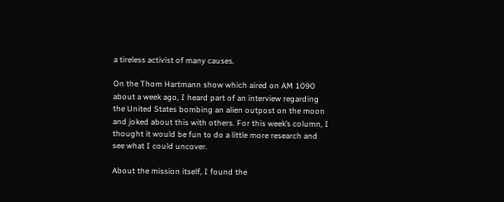a tireless activist of many causes.

On the Thom Hartmann show which aired on AM 1090 about a week ago, I heard part of an interview regarding the United States bombing an alien outpost on the moon and joked about this with others. For this week’s column, I thought it would be fun to do a little more research and see what I could uncover.

About the mission itself, I found the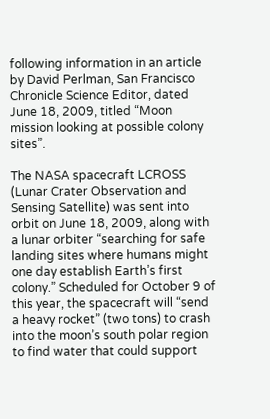following information in an article by David Perlman, San Francisco Chronicle Science Editor, dated June 18, 2009, titled “Moon mission looking at possible colony sites”.

The NASA spacecraft LCROSS (Lunar Crater Observation and Sensing Satellite) was sent into orbit on June 18, 2009, along with a lunar orbiter “searching for safe landing sites where humans might one day establish Earth’s first colony.” Scheduled for October 9 of this year, the spacecraft will “send a heavy rocket” (two tons) to crash into the moon’s south polar region to find water that could support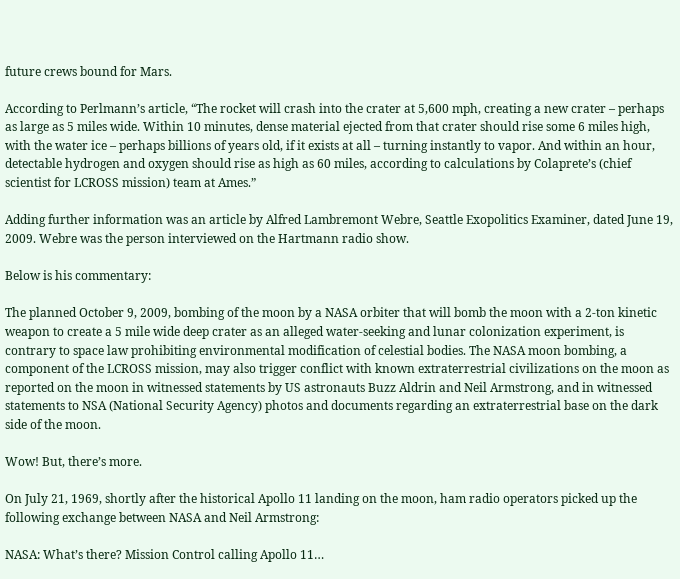future crews bound for Mars.

According to Perlmann’s article, “The rocket will crash into the crater at 5,600 mph, creating a new crater – perhaps as large as 5 miles wide. Within 10 minutes, dense material ejected from that crater should rise some 6 miles high, with the water ice – perhaps billions of years old, if it exists at all – turning instantly to vapor. And within an hour, detectable hydrogen and oxygen should rise as high as 60 miles, according to calculations by Colaprete’s (chief scientist for LCROSS mission) team at Ames.”

Adding further information was an article by Alfred Lambremont Webre, Seattle Exopolitics Examiner, dated June 19, 2009. Webre was the person interviewed on the Hartmann radio show.

Below is his commentary:

The planned October 9, 2009, bombing of the moon by a NASA orbiter that will bomb the moon with a 2-ton kinetic weapon to create a 5 mile wide deep crater as an alleged water-seeking and lunar colonization experiment, is contrary to space law prohibiting environmental modification of celestial bodies. The NASA moon bombing, a component of the LCROSS mission, may also trigger conflict with known extraterrestrial civilizations on the moon as reported on the moon in witnessed statements by US astronauts Buzz Aldrin and Neil Armstrong, and in witnessed statements to NSA (National Security Agency) photos and documents regarding an extraterrestrial base on the dark side of the moon.

Wow! But, there’s more.

On July 21, 1969, shortly after the historical Apollo 11 landing on the moon, ham radio operators picked up the following exchange between NASA and Neil Armstrong:

NASA: What’s there? Mission Control calling Apollo 11…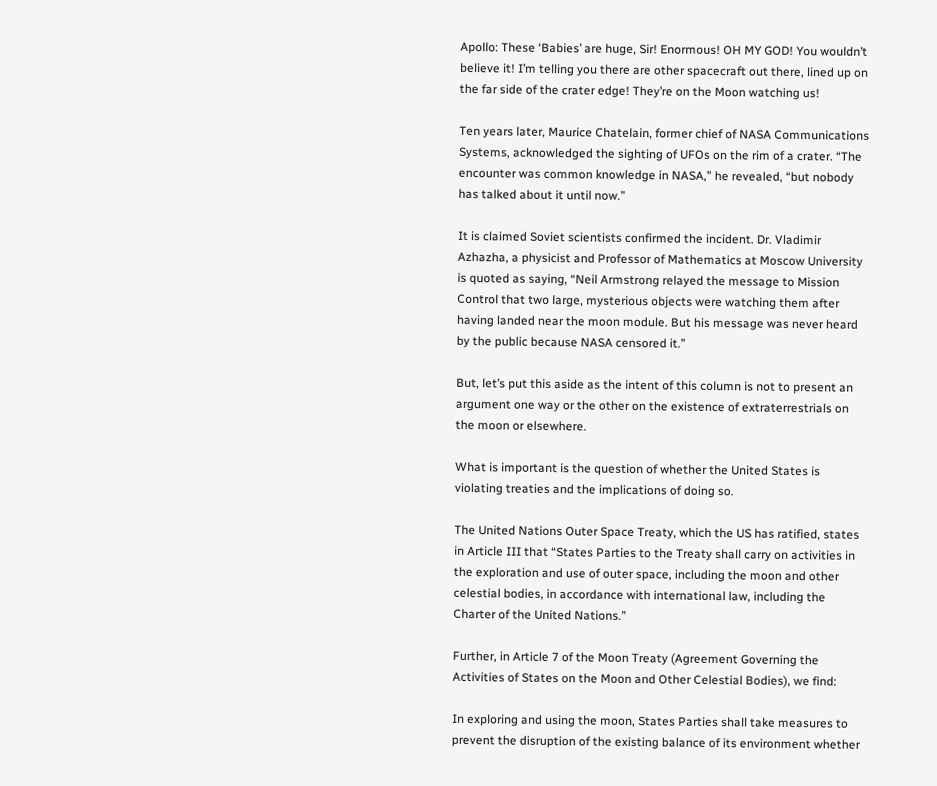Apollo: These ‘Babies’ are huge, Sir! Enormous! OH MY GOD! You wouldn’t believe it! I’m telling you there are other spacecraft out there, lined up on the far side of the crater edge! They’re on the Moon watching us!

Ten years later, Maurice Chatelain, former chief of NASA Communications Systems, acknowledged the sighting of UFOs on the rim of a crater. “The encounter was common knowledge in NASA,” he revealed, “but nobody has talked about it until now.”

It is claimed Soviet scientists confirmed the incident. Dr. Vladimir Azhazha, a physicist and Professor of Mathematics at Moscow University is quoted as saying, “Neil Armstrong relayed the message to Mission Control that two large, mysterious objects were watching them after having landed near the moon module. But his message was never heard by the public because NASA censored it.”

But, let’s put this aside as the intent of this column is not to present an argument one way or the other on the existence of extraterrestrials on the moon or elsewhere.

What is important is the question of whether the United States is violating treaties and the implications of doing so.

The United Nations Outer Space Treaty, which the US has ratified, states in Article III that “States Parties to the Treaty shall carry on activities in the exploration and use of outer space, including the moon and other celestial bodies, in accordance with international law, including the Charter of the United Nations.”

Further, in Article 7 of the Moon Treaty (Agreement Governing the Activities of States on the Moon and Other Celestial Bodies), we find:

In exploring and using the moon, States Parties shall take measures to prevent the disruption of the existing balance of its environment whether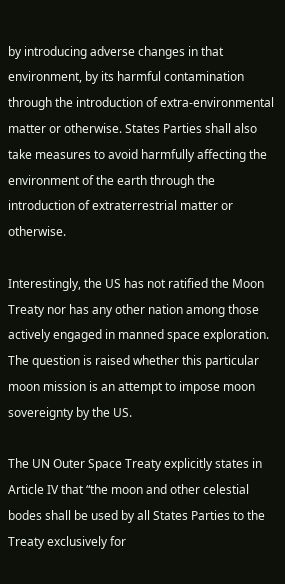by introducing adverse changes in that environment, by its harmful contamination through the introduction of extra-environmental matter or otherwise. States Parties shall also take measures to avoid harmfully affecting the environment of the earth through the introduction of extraterrestrial matter or otherwise.

Interestingly, the US has not ratified the Moon Treaty nor has any other nation among those actively engaged in manned space exploration. The question is raised whether this particular moon mission is an attempt to impose moon sovereignty by the US.

The UN Outer Space Treaty explicitly states in Article IV that “the moon and other celestial bodes shall be used by all States Parties to the Treaty exclusively for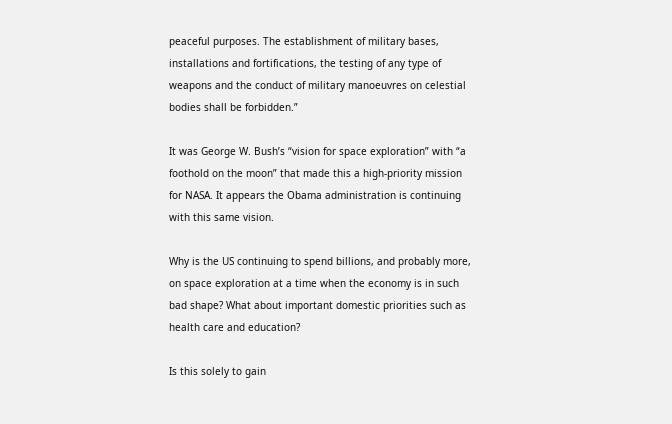peaceful purposes. The establishment of military bases, installations and fortifications, the testing of any type of weapons and the conduct of military manoeuvres on celestial bodies shall be forbidden.”

It was George W. Bush’s “vision for space exploration” with “a foothold on the moon” that made this a high-priority mission for NASA. It appears the Obama administration is continuing with this same vision.

Why is the US continuing to spend billions, and probably more, on space exploration at a time when the economy is in such bad shape? What about important domestic priorities such as health care and education?

Is this solely to gain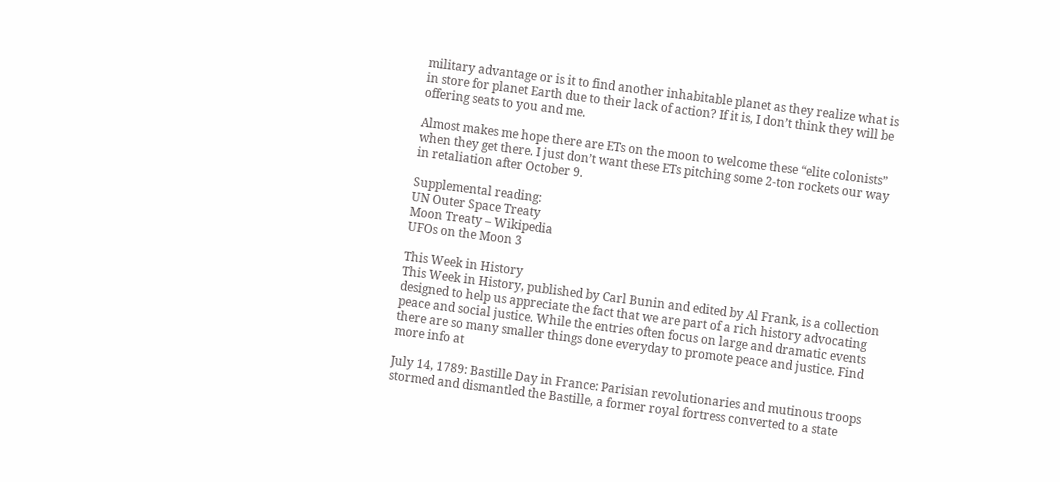military advantage or is it to find another inhabitable planet as they realize what is in store for planet Earth due to their lack of action? If it is, I don’t think they will be offering seats to you and me.

Almost makes me hope there are ETs on the moon to welcome these “elite colonists” when they get there. I just don’t want these ETs pitching some 2-ton rockets our way in retaliation after October 9.

Supplemental reading:
UN Outer Space Treaty
Moon Treaty – Wikipedia
UFOs on the Moon 3

This Week in History
This Week in History, published by Carl Bunin and edited by Al Frank, is a collection designed to help us appreciate the fact that we are part of a rich history advocating peace and social justice. While the entries often focus on large and dramatic events there are so many smaller things done everyday to promote peace and justice. Find more info at

July 14, 1789: Bastille Day in France: Parisian revolutionaries and mutinous troops stormed and dismantled the Bastille, a former royal fortress converted to a state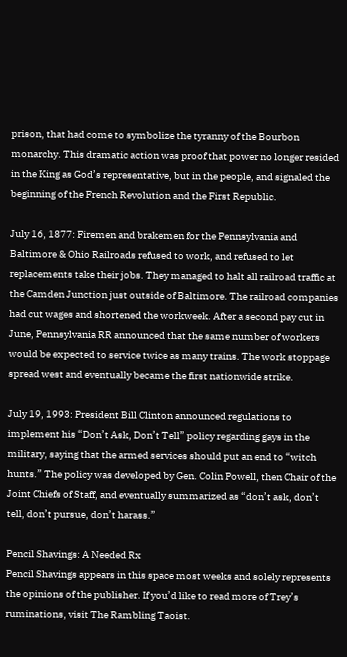prison, that had come to symbolize the tyranny of the Bourbon monarchy. This dramatic action was proof that power no longer resided in the King as God’s representative, but in the people, and signaled the beginning of the French Revolution and the First Republic.

July 16, 1877: Firemen and brakemen for the Pennsylvania and Baltimore & Ohio Railroads refused to work, and refused to let replacements take their jobs. They managed to halt all railroad traffic at the Camden Junction just outside of Baltimore. The railroad companies had cut wages and shortened the workweek. After a second pay cut in June, Pennsylvania RR announced that the same number of workers would be expected to service twice as many trains. The work stoppage spread west and eventually became the first nationwide strike.

July 19, 1993: President Bill Clinton announced regulations to implement his “Don’t Ask, Don’t Tell” policy regarding gays in the military, saying that the armed services should put an end to “witch hunts.” The policy was developed by Gen. Colin Powell, then Chair of the Joint Chiefs of Staff, and eventually summarized as “don’t ask, don’t tell, don’t pursue, don’t harass.”

Pencil Shavings: A Needed Rx
Pencil Shavings appears in this space most weeks and solely represents the opinions of the publisher. If you’d like to read more of Trey’s ruminations, visit The Rambling Taoist.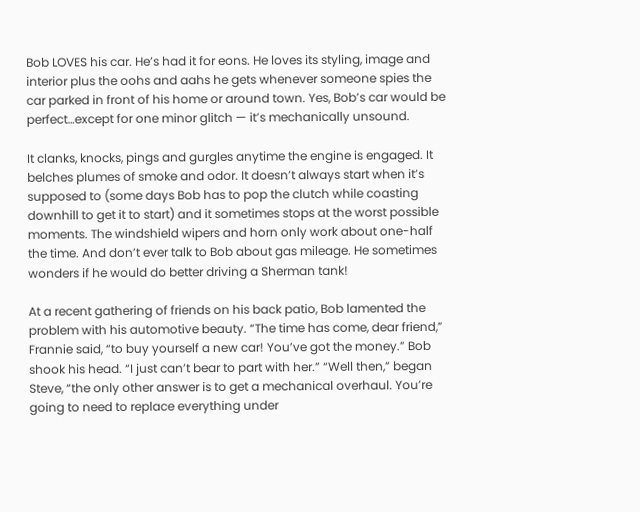Bob LOVES his car. He’s had it for eons. He loves its styling, image and interior plus the oohs and aahs he gets whenever someone spies the car parked in front of his home or around town. Yes, Bob’s car would be perfect…except for one minor glitch — it’s mechanically unsound.

It clanks, knocks, pings and gurgles anytime the engine is engaged. It belches plumes of smoke and odor. It doesn’t always start when it’s supposed to (some days Bob has to pop the clutch while coasting downhill to get it to start) and it sometimes stops at the worst possible moments. The windshield wipers and horn only work about one-half the time. And don’t ever talk to Bob about gas mileage. He sometimes wonders if he would do better driving a Sherman tank!

At a recent gathering of friends on his back patio, Bob lamented the problem with his automotive beauty. “The time has come, dear friend,” Frannie said, “to buy yourself a new car! You’ve got the money.” Bob shook his head. “I just can’t bear to part with her.” “Well then,” began Steve, “the only other answer is to get a mechanical overhaul. You’re going to need to replace everything under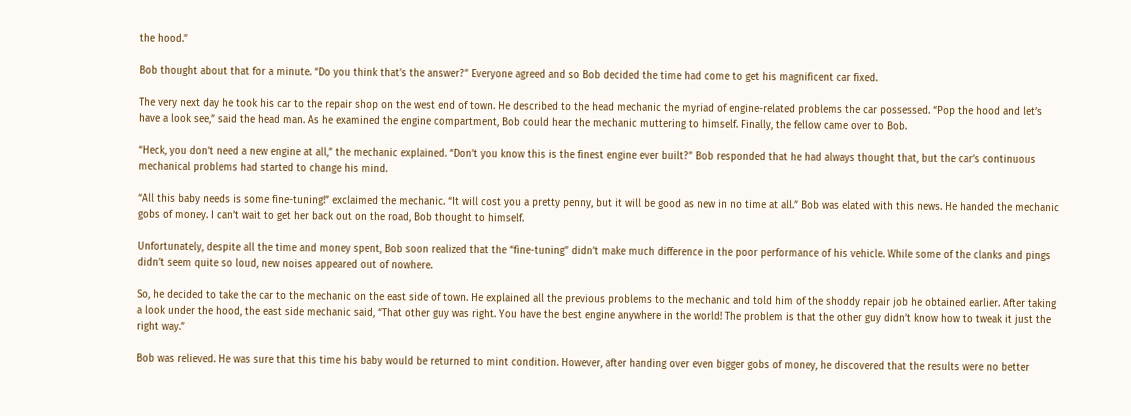the hood.”

Bob thought about that for a minute. “Do you think that’s the answer?” Everyone agreed and so Bob decided the time had come to get his magnificent car fixed.

The very next day he took his car to the repair shop on the west end of town. He described to the head mechanic the myriad of engine-related problems the car possessed. “Pop the hood and let’s have a look see,” said the head man. As he examined the engine compartment, Bob could hear the mechanic muttering to himself. Finally, the fellow came over to Bob.

“Heck, you don’t need a new engine at all,” the mechanic explained. “Don’t you know this is the finest engine ever built?” Bob responded that he had always thought that, but the car’s continuous mechanical problems had started to change his mind.

“All this baby needs is some fine-tuning!” exclaimed the mechanic. “It will cost you a pretty penny, but it will be good as new in no time at all.” Bob was elated with this news. He handed the mechanic gobs of money. I can’t wait to get her back out on the road, Bob thought to himself.

Unfortunately, despite all the time and money spent, Bob soon realized that the “fine-tuning” didn’t make much difference in the poor performance of his vehicle. While some of the clanks and pings didn’t seem quite so loud, new noises appeared out of nowhere.

So, he decided to take the car to the mechanic on the east side of town. He explained all the previous problems to the mechanic and told him of the shoddy repair job he obtained earlier. After taking a look under the hood, the east side mechanic said, “That other guy was right. You have the best engine anywhere in the world! The problem is that the other guy didn’t know how to tweak it just the right way.”

Bob was relieved. He was sure that this time his baby would be returned to mint condition. However, after handing over even bigger gobs of money, he discovered that the results were no better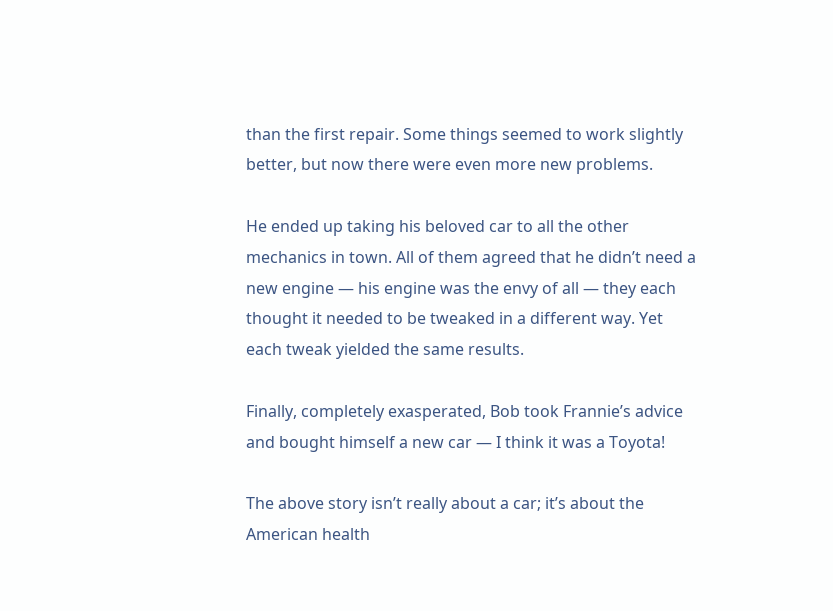than the first repair. Some things seemed to work slightly better, but now there were even more new problems.

He ended up taking his beloved car to all the other mechanics in town. All of them agreed that he didn’t need a new engine — his engine was the envy of all — they each thought it needed to be tweaked in a different way. Yet each tweak yielded the same results.

Finally, completely exasperated, Bob took Frannie’s advice and bought himself a new car — I think it was a Toyota!

The above story isn’t really about a car; it’s about the American health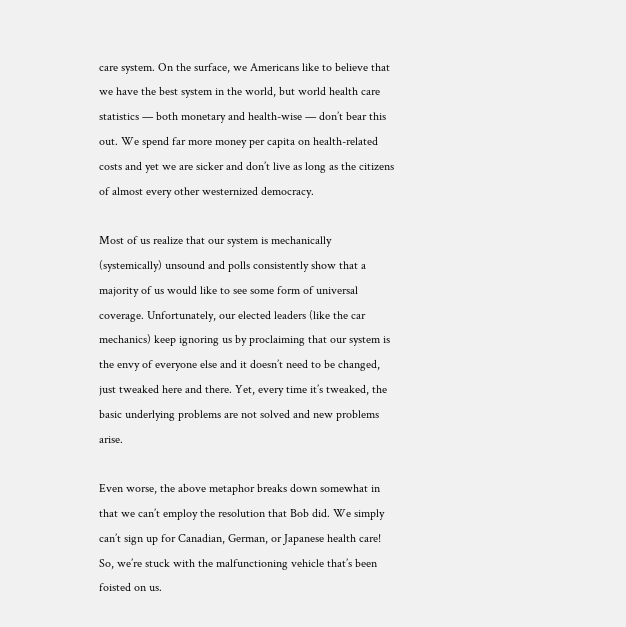care system. On the surface, we Americans like to believe that we have the best system in the world, but world health care statistics — both monetary and health-wise — don’t bear this out. We spend far more money per capita on health-related costs and yet we are sicker and don’t live as long as the citizens of almost every other westernized democracy.

Most of us realize that our system is mechanically (systemically) unsound and polls consistently show that a majority of us would like to see some form of universal coverage. Unfortunately, our elected leaders (like the car mechanics) keep ignoring us by proclaiming that our system is the envy of everyone else and it doesn’t need to be changed, just tweaked here and there. Yet, every time it’s tweaked, the basic underlying problems are not solved and new problems arise.

Even worse, the above metaphor breaks down somewhat in that we can’t employ the resolution that Bob did. We simply can’t sign up for Canadian, German, or Japanese health care! So, we’re stuck with the malfunctioning vehicle that’s been foisted on us.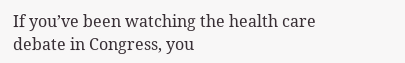If you’ve been watching the health care debate in Congress, you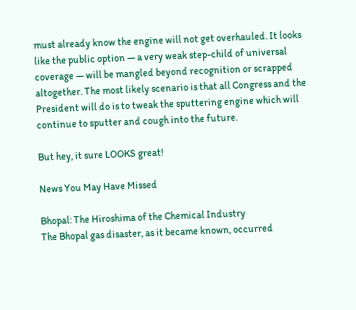must already know the engine will not get overhauled. It looks like the public option — a very weak step-child of universal coverage — will be mangled beyond recognition or scrapped altogether. The most likely scenario is that all Congress and the President will do is to tweak the sputtering engine which will continue to sputter and cough into the future.

But hey, it sure LOOKS great!

News You May Have Missed

Bhopal: The Hiroshima of the Chemical Industry
The Bhopal gas disaster, as it became known, occurred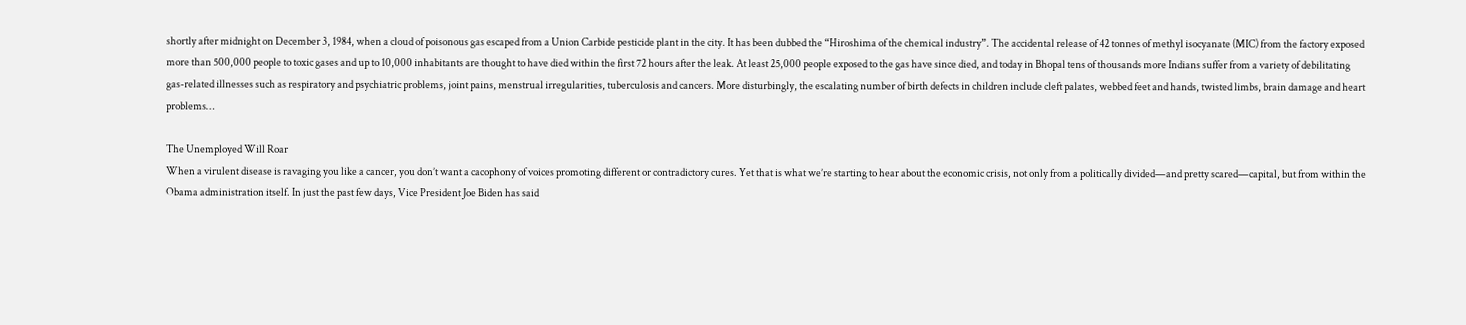shortly after midnight on December 3, 1984, when a cloud of poisonous gas escaped from a Union Carbide pesticide plant in the city. It has been dubbed the “Hiroshima of the chemical industry”. The accidental release of 42 tonnes of methyl isocyanate (MIC) from the factory exposed more than 500,000 people to toxic gases and up to 10,000 inhabitants are thought to have died within the first 72 hours after the leak. At least 25,000 people exposed to the gas have since died, and today in Bhopal tens of thousands more Indians suffer from a variety of debilitating gas-related illnesses such as respiratory and psychiatric problems, joint pains, menstrual irregularities, tuberculosis and cancers. More disturbingly, the escalating number of birth defects in children include cleft palates, webbed feet and hands, twisted limbs, brain damage and heart problems…

The Unemployed Will Roar
When a virulent disease is ravaging you like a cancer, you don’t want a cacophony of voices promoting different or contradictory cures. Yet that is what we’re starting to hear about the economic crisis, not only from a politically divided—and pretty scared—capital, but from within the Obama administration itself. In just the past few days, Vice President Joe Biden has said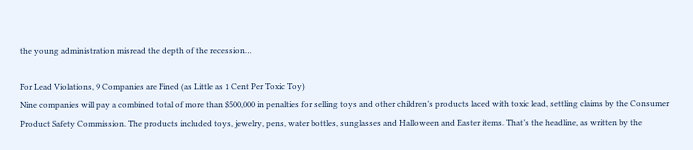the young administration misread the depth of the recession…

For Lead Violations, 9 Companies are Fined (as Little as 1 Cent Per Toxic Toy)
Nine companies will pay a combined total of more than $500,000 in penalties for selling toys and other children’s products laced with toxic lead, settling claims by the Consumer Product Safety Commission. The products included toys, jewelry, pens, water bottles, sunglasses and Halloween and Easter items. That’s the headline, as written by the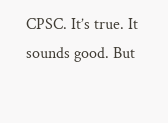CPSC. It’s true. It sounds good. But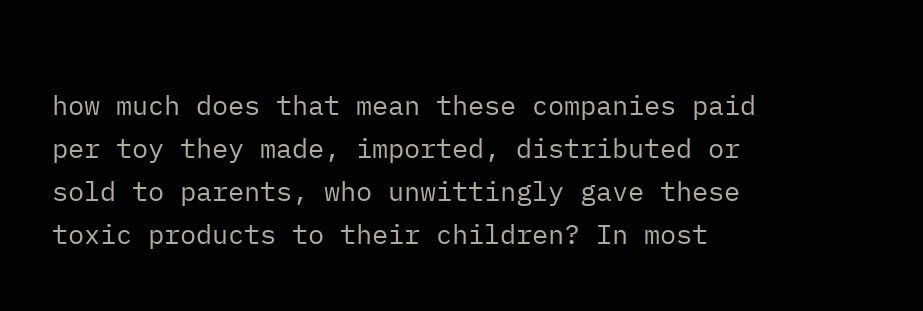how much does that mean these companies paid per toy they made, imported, distributed or sold to parents, who unwittingly gave these toxic products to their children? In most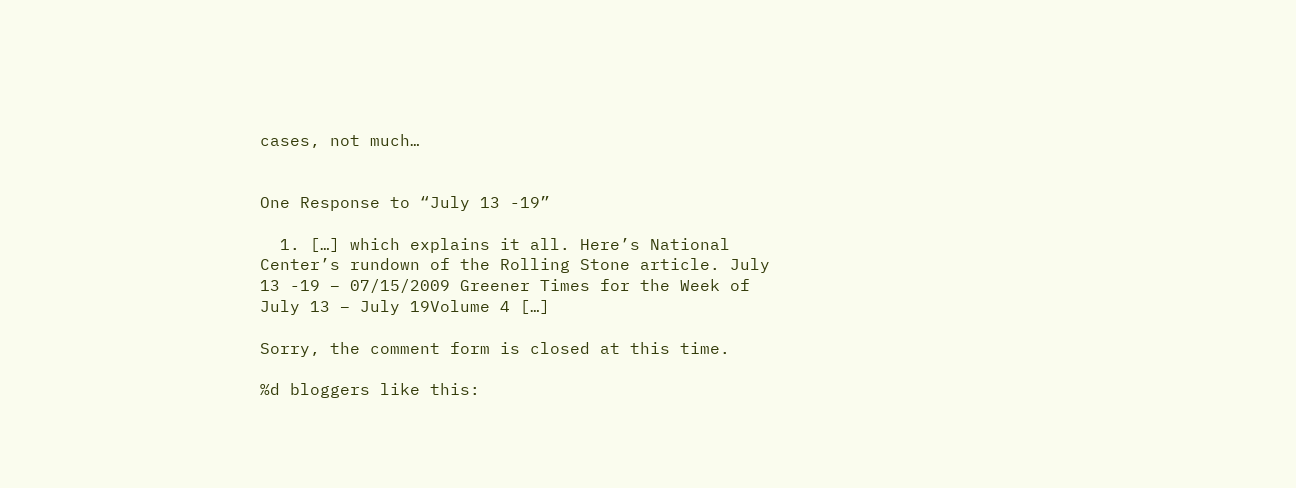cases, not much…


One Response to “July 13 -19”

  1. […] which explains it all. Here’s National Center’s rundown of the Rolling Stone article. July 13 -19 – 07/15/2009 Greener Times for the Week of July 13 – July 19Volume 4 […]

Sorry, the comment form is closed at this time.

%d bloggers like this: